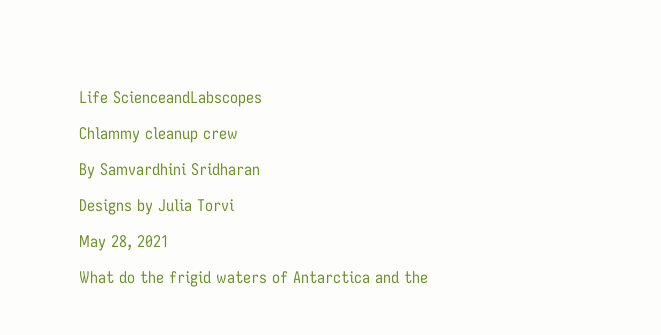Life ScienceandLabscopes

Chlammy cleanup crew

By Samvardhini Sridharan

Designs by Julia Torvi

May 28, 2021

What do the frigid waters of Antarctica and the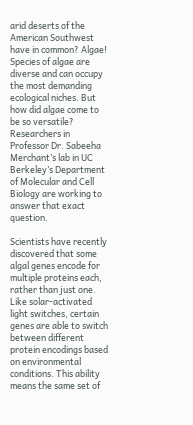arid deserts of the American Southwest have in common? Algae! Species of algae are diverse and can occupy the most demanding ecological niches. But how did algae come to be so versatile? Researchers in Professor Dr. Sabeeha Merchant’s lab in UC Berkeley’s Department of Molecular and Cell Biology are working to answer that exact question.

Scientists have recently discovered that some algal genes encode for multiple proteins each, rather than just one. Like solar-activated light switches, certain genes are able to switch between different protein encodings based on environmental conditions. This ability means the same set of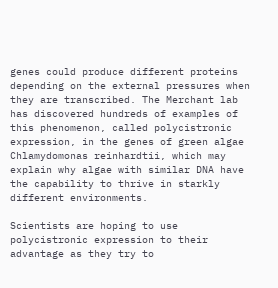genes could produce different proteins depending on the external pressures when they are transcribed. The Merchant lab has discovered hundreds of examples of this phenomenon, called polycistronic expression, in the genes of green algae Chlamydomonas reinhardtii, which may explain why algae with similar DNA have the capability to thrive in starkly different environments.

Scientists are hoping to use polycistronic expression to their advantage as they try to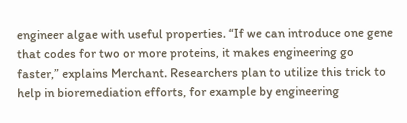engineer algae with useful properties. “If we can introduce one gene that codes for two or more proteins, it makes engineering go faster,” explains Merchant. Researchers plan to utilize this trick to help in bioremediation efforts, for example by engineering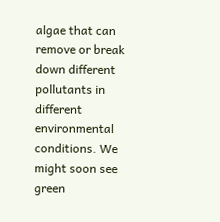algae that can remove or break down different pollutants in different environmental conditions. We might soon see green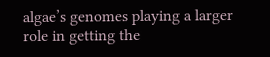algae’s genomes playing a larger role in getting the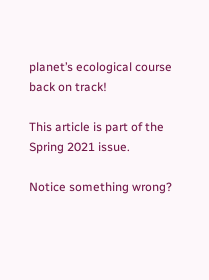planet’s ecological course back on track!

This article is part of the Spring 2021 issue.

Notice something wrong?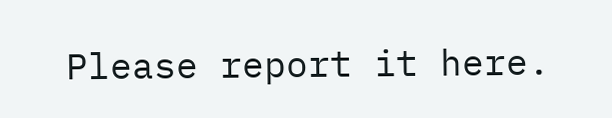Please report it here.